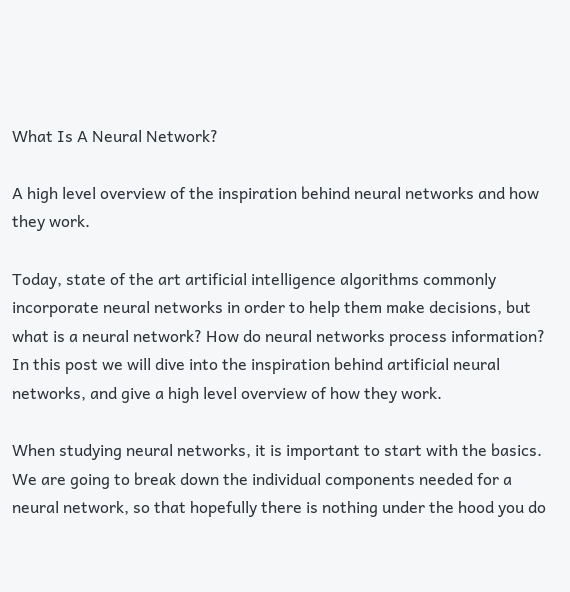What Is A Neural Network?

A high level overview of the inspiration behind neural networks and how they work.

Today, state of the art artificial intelligence algorithms commonly incorporate neural networks in order to help them make decisions, but what is a neural network? How do neural networks process information? In this post we will dive into the inspiration behind artificial neural networks, and give a high level overview of how they work.

When studying neural networks, it is important to start with the basics. We are going to break down the individual components needed for a neural network, so that hopefully there is nothing under the hood you do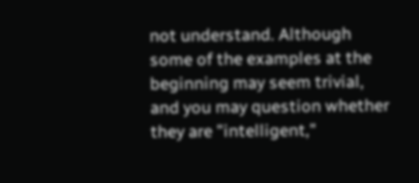not understand. Although some of the examples at the beginning may seem trivial, and you may question whether they are "intelligent,"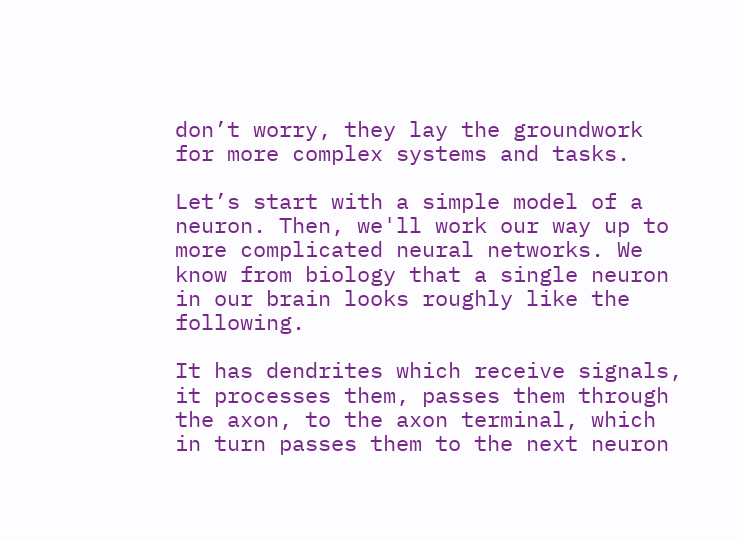don’t worry, they lay the groundwork for more complex systems and tasks.

Let’s start with a simple model of a neuron. Then, we'll work our way up to more complicated neural networks. We know from biology that a single neuron in our brain looks roughly like the following.

It has dendrites which receive signals, it processes them, passes them through the axon, to the axon terminal, which in turn passes them to the next neuron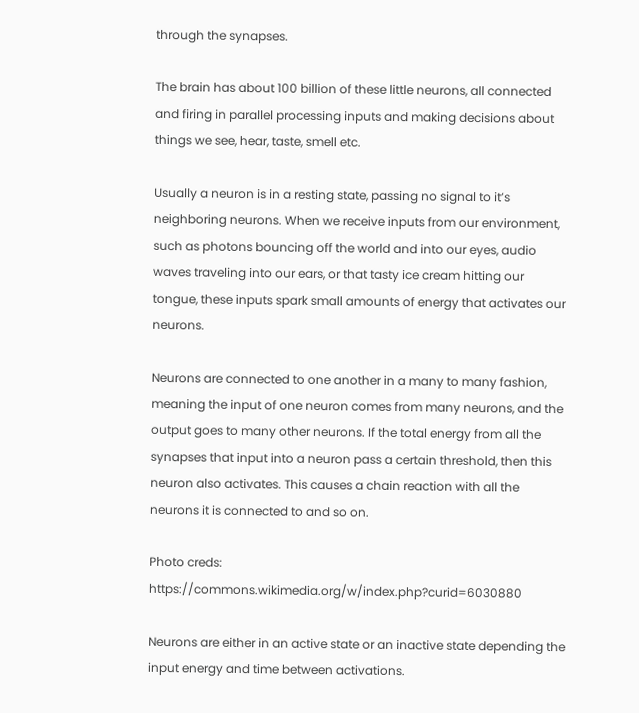through the synapses.

The brain has about 100 billion of these little neurons, all connected and firing in parallel processing inputs and making decisions about things we see, hear, taste, smell etc.

Usually a neuron is in a resting state, passing no signal to it’s neighboring neurons. When we receive inputs from our environment, such as photons bouncing off the world and into our eyes, audio waves traveling into our ears, or that tasty ice cream hitting our tongue, these inputs spark small amounts of energy that activates our neurons.

Neurons are connected to one another in a many to many fashion, meaning the input of one neuron comes from many neurons, and the output goes to many other neurons. If the total energy from all the synapses that input into a neuron pass a certain threshold, then this neuron also activates. This causes a chain reaction with all the neurons it is connected to and so on.

Photo creds: https://commons.wikimedia.org/w/index.php?curid=6030880

Neurons are either in an active state or an inactive state depending the input energy and time between activations.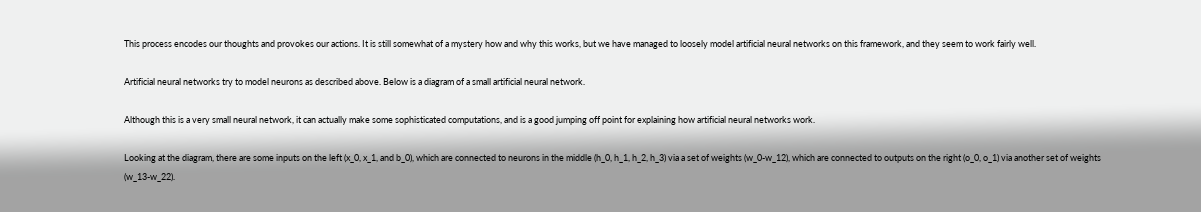This process encodes our thoughts and provokes our actions. It is still somewhat of a mystery how and why this works, but we have managed to loosely model artificial neural networks on this framework, and they seem to work fairly well.

Artificial neural networks try to model neurons as described above. Below is a diagram of a small artificial neural network.

Although this is a very small neural network, it can actually make some sophisticated computations, and is a good jumping off point for explaining how artificial neural networks work.

Looking at the diagram, there are some inputs on the left (x_0, x_1, and b_0), which are connected to neurons in the middle (h_0, h_1, h_2, h_3) via a set of weights (w_0-w_12), which are connected to outputs on the right (o_0, o_1) via another set of weights (w_13-w_22).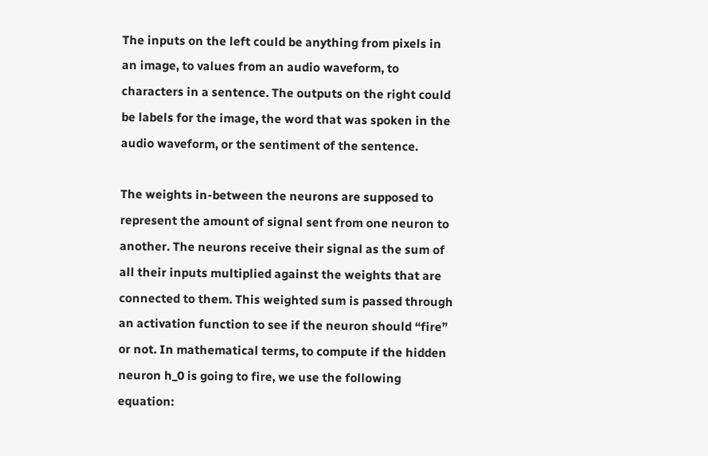The inputs on the left could be anything from pixels in an image, to values from an audio waveform, to characters in a sentence. The outputs on the right could be labels for the image, the word that was spoken in the audio waveform, or the sentiment of the sentence.

The weights in-between the neurons are supposed to represent the amount of signal sent from one neuron to another. The neurons receive their signal as the sum of all their inputs multiplied against the weights that are connected to them. This weighted sum is passed through an activation function to see if the neuron should “fire” or not. In mathematical terms, to compute if the hidden neuron h_0 is going to fire, we use the following equation: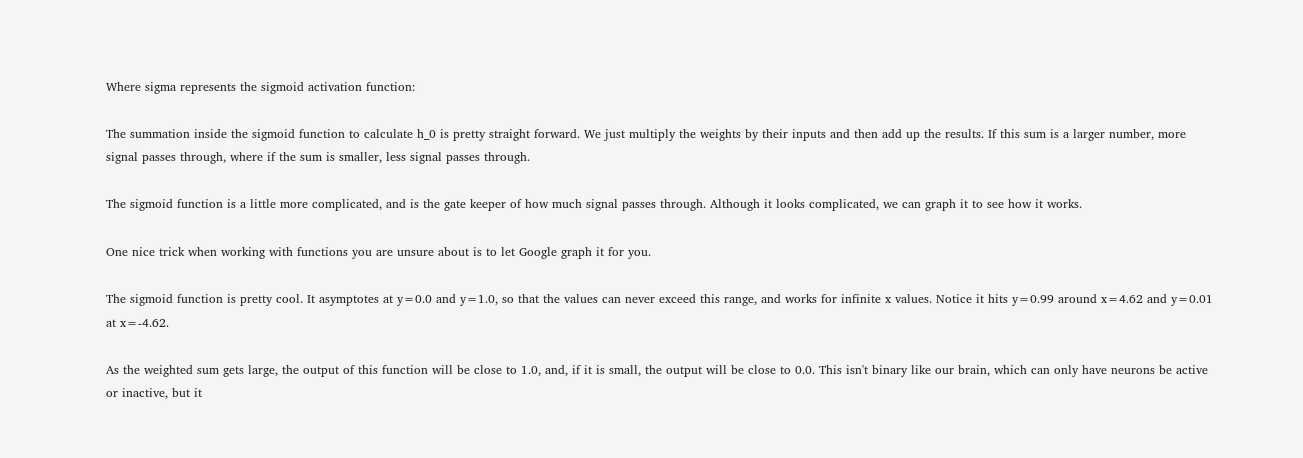Where sigma represents the sigmoid activation function:

The summation inside the sigmoid function to calculate h_0 is pretty straight forward. We just multiply the weights by their inputs and then add up the results. If this sum is a larger number, more signal passes through, where if the sum is smaller, less signal passes through.

The sigmoid function is a little more complicated, and is the gate keeper of how much signal passes through. Although it looks complicated, we can graph it to see how it works.

One nice trick when working with functions you are unsure about is to let Google graph it for you.

The sigmoid function is pretty cool. It asymptotes at y=0.0 and y=1.0, so that the values can never exceed this range, and works for infinite x values. Notice it hits y=0.99 around x=4.62 and y=0.01 at x=-4.62.

As the weighted sum gets large, the output of this function will be close to 1.0, and, if it is small, the output will be close to 0.0. This isn't binary like our brain, which can only have neurons be active or inactive, but it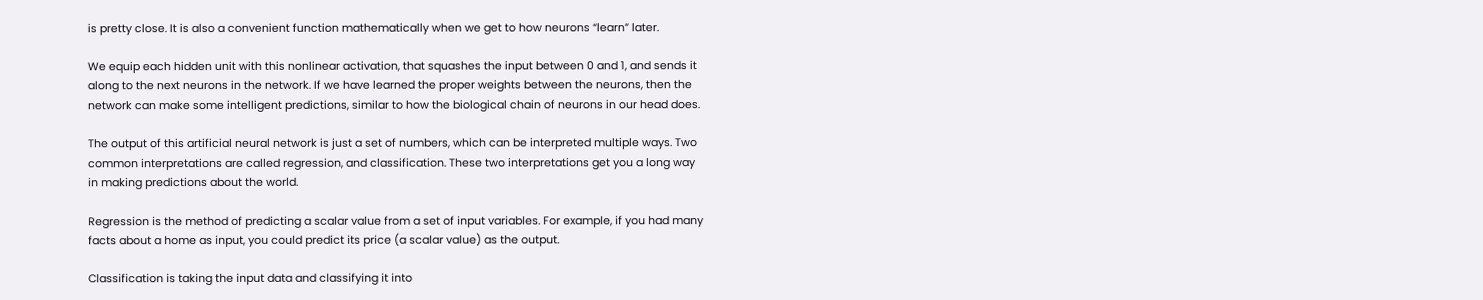is pretty close. It is also a convenient function mathematically when we get to how neurons “learn” later.

We equip each hidden unit with this nonlinear activation, that squashes the input between 0 and 1, and sends it along to the next neurons in the network. If we have learned the proper weights between the neurons, then the network can make some intelligent predictions, similar to how the biological chain of neurons in our head does.

The output of this artificial neural network is just a set of numbers, which can be interpreted multiple ways. Two common interpretations are called regression, and classification. These two interpretations get you a long way in making predictions about the world.

Regression is the method of predicting a scalar value from a set of input variables. For example, if you had many facts about a home as input, you could predict its price (a scalar value) as the output.

Classification is taking the input data and classifying it into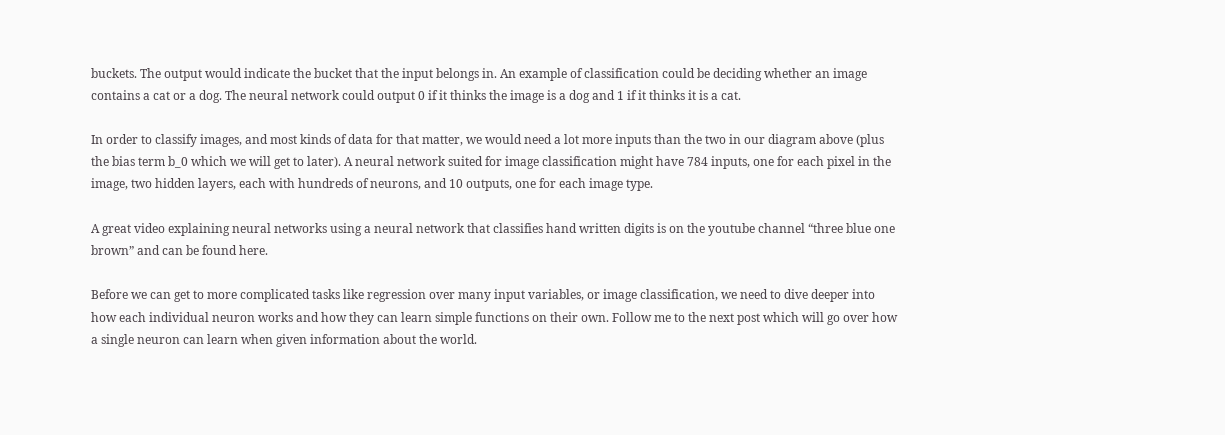buckets. The output would indicate the bucket that the input belongs in. An example of classification could be deciding whether an image contains a cat or a dog. The neural network could output 0 if it thinks the image is a dog and 1 if it thinks it is a cat.

In order to classify images, and most kinds of data for that matter, we would need a lot more inputs than the two in our diagram above (plus the bias term b_0 which we will get to later). A neural network suited for image classification might have 784 inputs, one for each pixel in the image, two hidden layers, each with hundreds of neurons, and 10 outputs, one for each image type.

A great video explaining neural networks using a neural network that classifies hand written digits is on the youtube channel “three blue one brown” and can be found here.

Before we can get to more complicated tasks like regression over many input variables, or image classification, we need to dive deeper into how each individual neuron works and how they can learn simple functions on their own. Follow me to the next post which will go over how a single neuron can learn when given information about the world.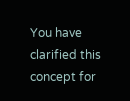You have clarified this concept for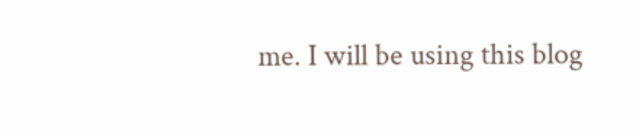me. I will be using this blog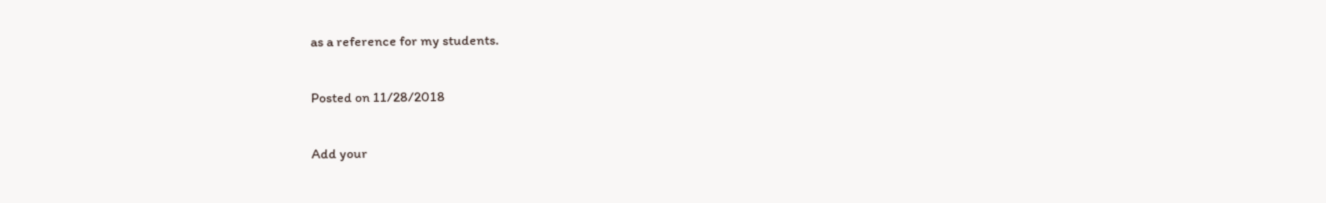as a reference for my students.

Posted on 11/28/2018

Add your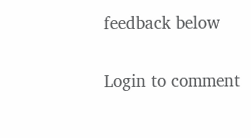feedback below

Login to comment